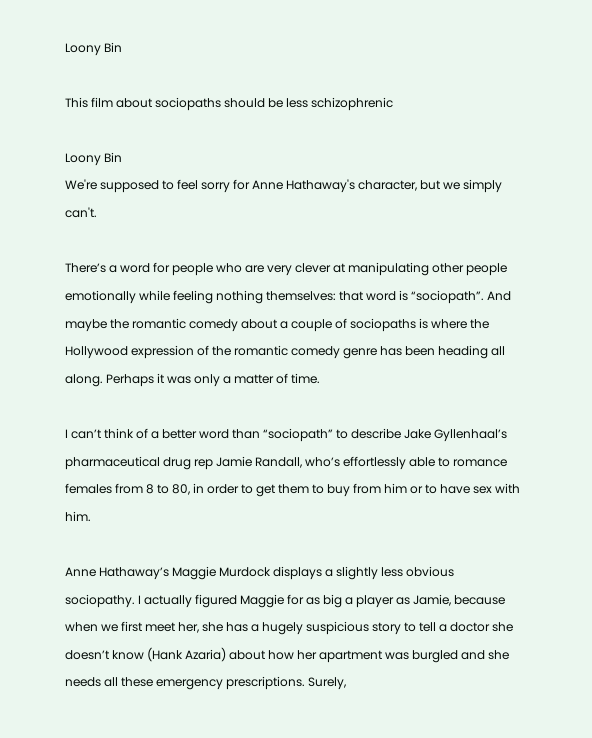Loony Bin

This film about sociopaths should be less schizophrenic

Loony Bin
We're supposed to feel sorry for Anne Hathaway's character, but we simply can't.

There’s a word for people who are very clever at manipulating other people emotionally while feeling nothing themselves: that word is “sociopath”. And maybe the romantic comedy about a couple of sociopaths is where the Hollywood expression of the romantic comedy genre has been heading all along. Perhaps it was only a matter of time.

I can’t think of a better word than “sociopath” to describe Jake Gyllenhaal’s pharmaceutical drug rep Jamie Randall, who’s effortlessly able to romance females from 8 to 80, in order to get them to buy from him or to have sex with him.

Anne Hathaway’s Maggie Murdock displays a slightly less obvious sociopathy. I actually figured Maggie for as big a player as Jamie, because when we first meet her, she has a hugely suspicious story to tell a doctor she doesn’t know (Hank Azaria) about how her apartment was burgled and she needs all these emergency prescriptions. Surely,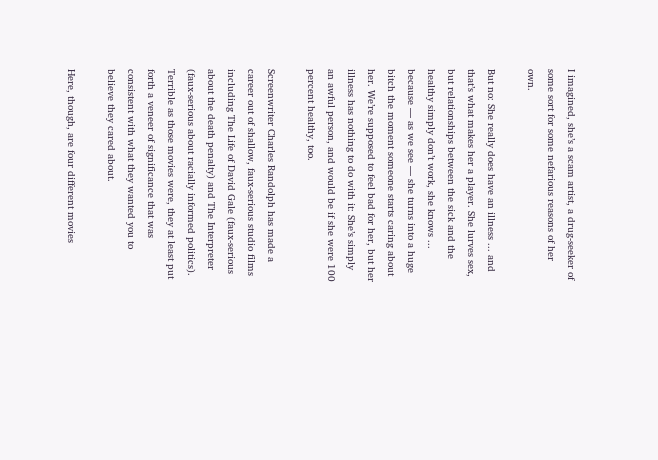I imagined, she’s a scam artist, a drug-seeker of some sort for some nefarious reasons of her own.

But no: She really does have an illness ... and that’s what makes her a player. She lurves sex, but relationships between the sick and the healthy simply don’t work, she knows ... because — as we see — she turns into a huge bitch the moment someone starts caring about her. We’re supposed to feel bad for her, but her illness has nothing to do with it: She’s simply an awful person, and would be if she were 100 percent healthy, too.

Screenwriter Charles Randolph has made a career out of shallow, faux-serious studio films including The Life of David Gale (faux-serious about the death penalty) and The Interpreter (faux-serious about racially informed politics). Terrible as those movies were, they at least put forth a veneer of significance that was consistent with what they wanted you to believe they cared about.

Here, though, are four different movies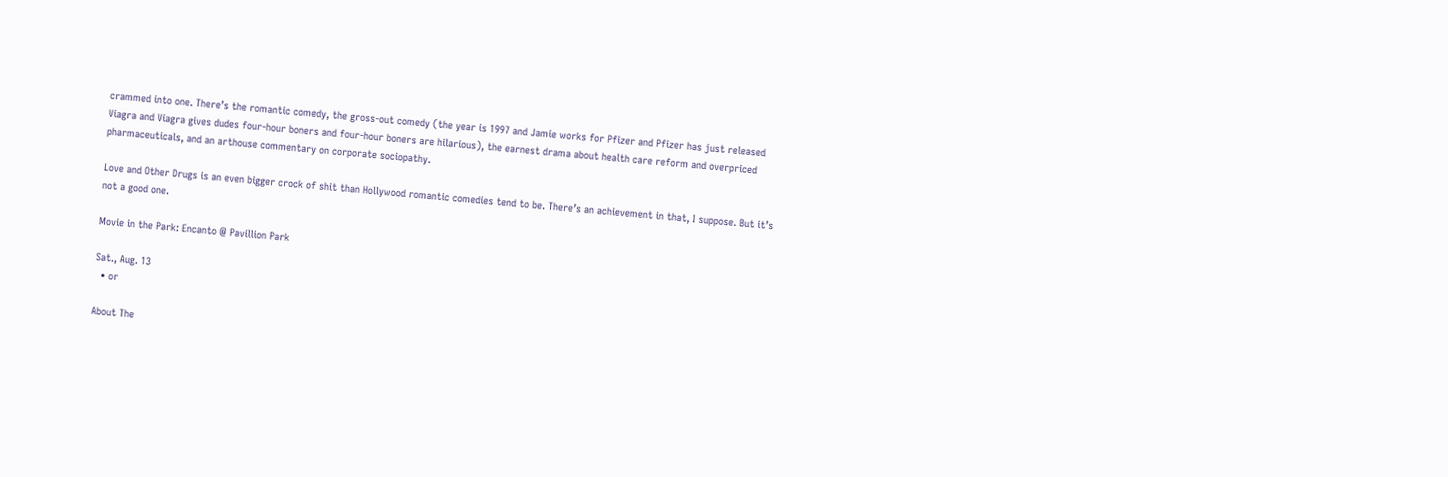crammed into one. There’s the romantic comedy, the gross-out comedy (the year is 1997 and Jamie works for Pfizer and Pfizer has just released Viagra and Viagra gives dudes four-hour boners and four-hour boners are hilarious), the earnest drama about health care reform and overpriced pharmaceuticals, and an arthouse commentary on corporate sociopathy.

Love and Other Drugs is an even bigger crock of shit than Hollywood romantic comedies tend to be. There’s an achievement in that, I suppose. But it’s not a good one.

Movie in the Park: Encanto @ Pavillion Park

Sat., Aug. 13
  • or

About The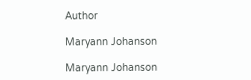Author

Maryann Johanson

Maryann Johanson